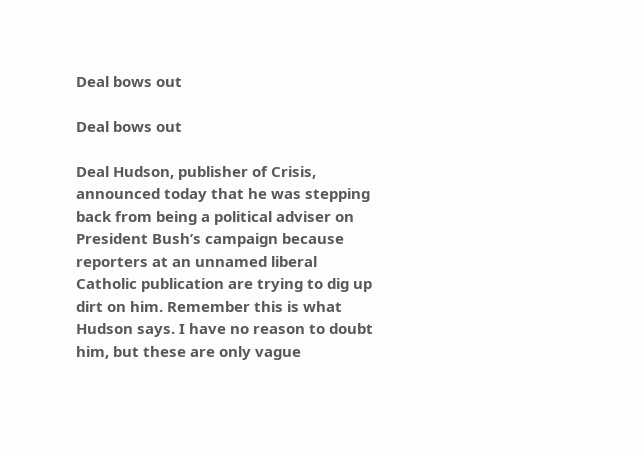Deal bows out

Deal bows out

Deal Hudson, publisher of Crisis, announced today that he was stepping back from being a political adviser on President Bush’s campaign because reporters at an unnamed liberal Catholic publication are trying to dig up dirt on him. Remember this is what Hudson says. I have no reason to doubt him, but these are only vague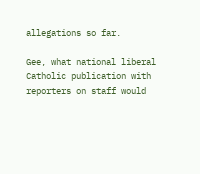allegations so far.

Gee, what national liberal Catholic publication with reporters on staff would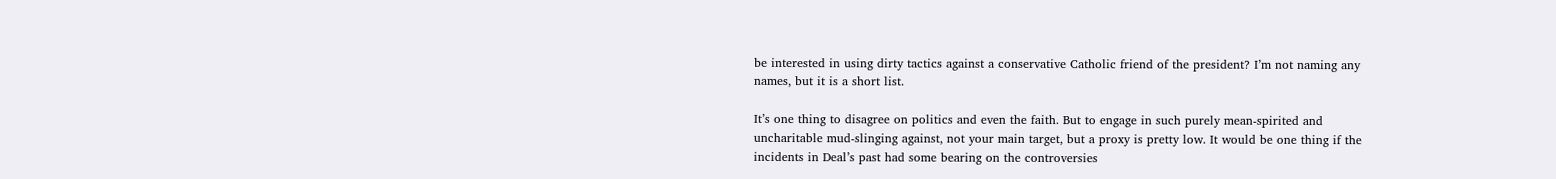be interested in using dirty tactics against a conservative Catholic friend of the president? I’m not naming any names, but it is a short list.

It’s one thing to disagree on politics and even the faith. But to engage in such purely mean-spirited and uncharitable mud-slinging against, not your main target, but a proxy is pretty low. It would be one thing if the incidents in Deal’s past had some bearing on the controversies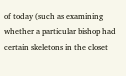of today (such as examining whether a particular bishop had certain skeletons in the closet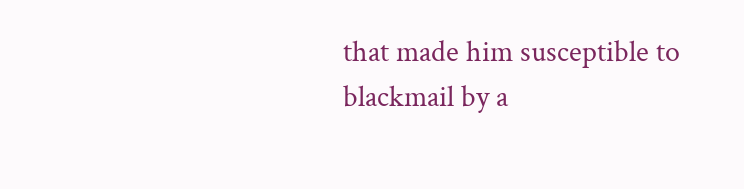that made him susceptible to blackmail by a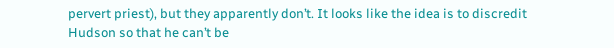pervert priest), but they apparently don’t. It looks like the idea is to discredit Hudson so that he can’t be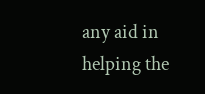any aid in helping the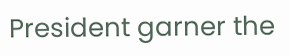President garner the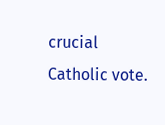crucial Catholic vote.